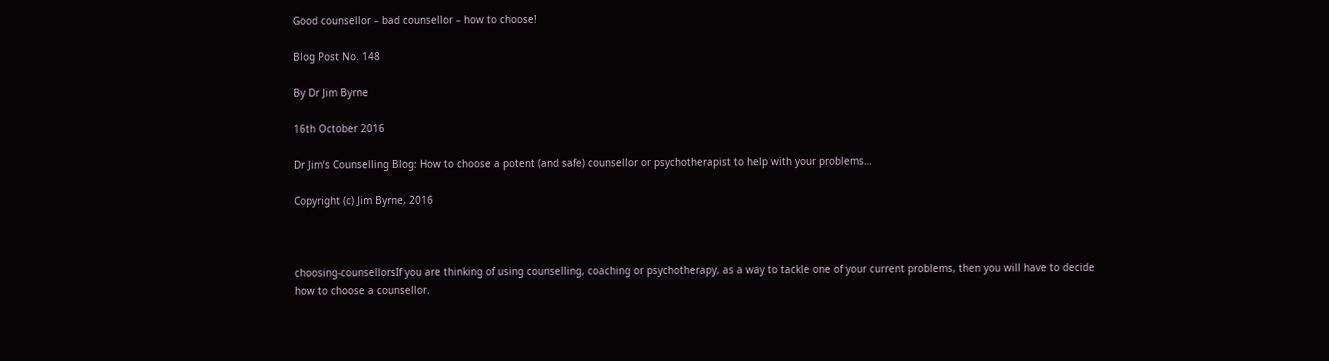Good counsellor – bad counsellor – how to choose!

Blog Post No. 148

By Dr Jim Byrne

16th October 2016

Dr Jim’s Counselling Blog: How to choose a potent (and safe) counsellor or psychotherapist to help with your problems…

Copyright (c) Jim Byrne, 2016



choosing-counsellorsIf you are thinking of using counselling, coaching or psychotherapy, as a way to tackle one of your current problems, then you will have to decide how to choose a counsellor.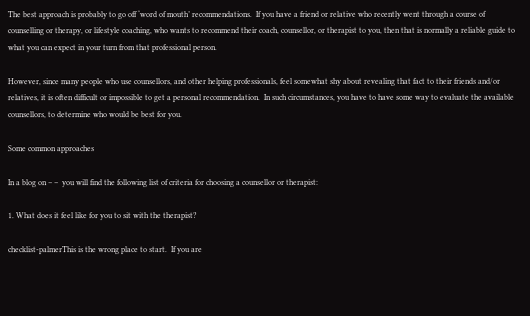The best approach is probably to go off ‘word of mouth’ recommendations.  If you have a friend or relative who recently went through a course of counselling or therapy, or lifestyle coaching, who wants to recommend their coach, counsellor, or therapist to you, then that is normally a reliable guide to what you can expect in your turn from that professional person.

However, since many people who use counsellors, and other helping professionals, feel somewhat shy about revealing that fact to their friends and/or relatives, it is often difficult or impossible to get a personal recommendation.  In such circumstances, you have to have some way to evaluate the available counsellors, to determine who would be best for you.

Some common approaches

In a blog on – –  you will find the following list of criteria for choosing a counsellor or therapist:

1. What does it feel like for you to sit with the therapist?

checklist-palmerThis is the wrong place to start.  If you are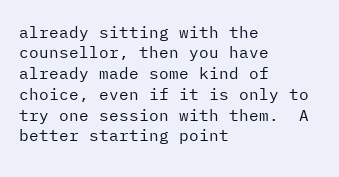already sitting with the counsellor, then you have already made some kind of choice, even if it is only to try one session with them.  A better starting point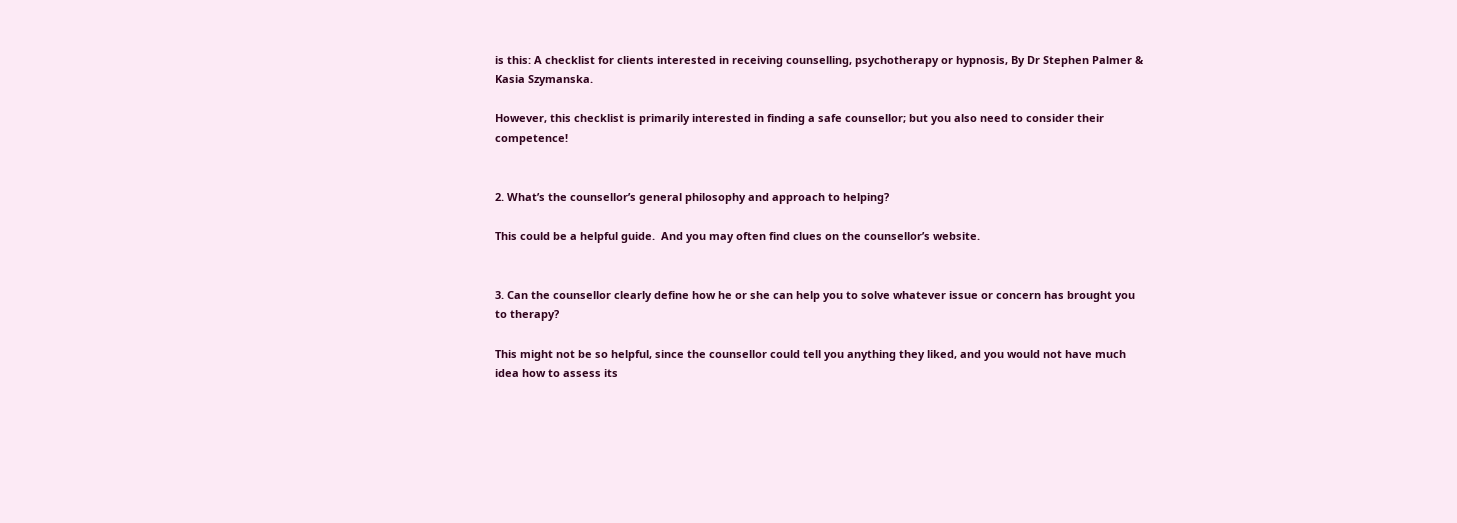is this: A checklist for clients interested in receiving counselling, psychotherapy or hypnosis, By Dr Stephen Palmer & Kasia Szymanska.

However, this checklist is primarily interested in finding a safe counsellor; but you also need to consider their competence!


2. What’s the counsellor’s general philosophy and approach to helping?

This could be a helpful guide.  And you may often find clues on the counsellor’s website.


3. Can the counsellor clearly define how he or she can help you to solve whatever issue or concern has brought you to therapy?

This might not be so helpful, since the counsellor could tell you anything they liked, and you would not have much idea how to assess its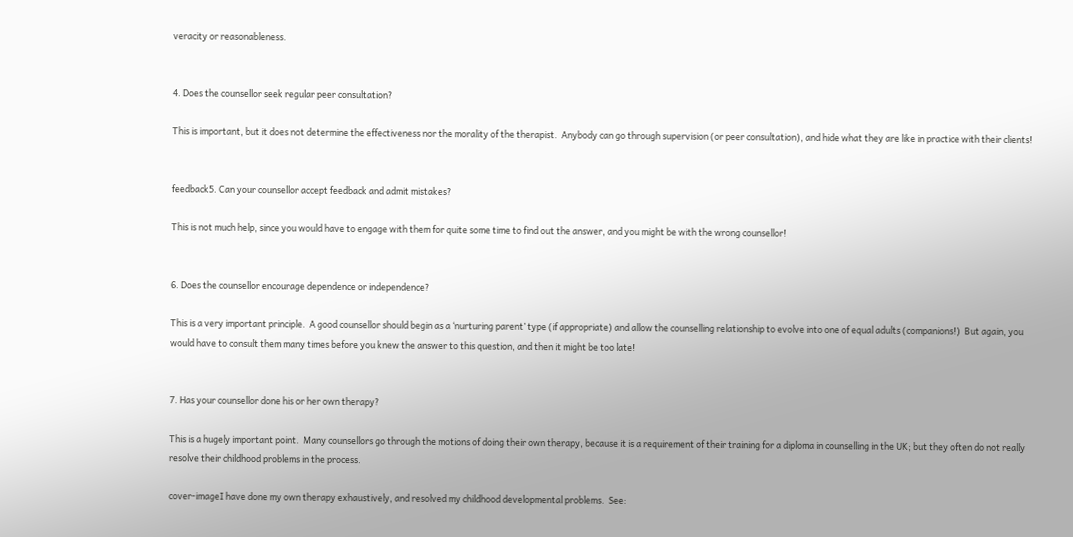veracity or reasonableness.


4. Does the counsellor seek regular peer consultation?

This is important, but it does not determine the effectiveness nor the morality of the therapist.  Anybody can go through supervision (or peer consultation), and hide what they are like in practice with their clients!


feedback5. Can your counsellor accept feedback and admit mistakes?

This is not much help, since you would have to engage with them for quite some time to find out the answer, and you might be with the wrong counsellor!


6. Does the counsellor encourage dependence or independence?

This is a very important principle.  A good counsellor should begin as a ‘nurturing parent’ type (if appropriate) and allow the counselling relationship to evolve into one of equal adults (companions!)  But again, you would have to consult them many times before you knew the answer to this question, and then it might be too late!


7. Has your counsellor done his or her own therapy?

This is a hugely important point.  Many counsellors go through the motions of doing their own therapy, because it is a requirement of their training for a diploma in counselling in the UK; but they often do not really resolve their childhood problems in the process.

cover-imageI have done my own therapy exhaustively, and resolved my childhood developmental problems.  See: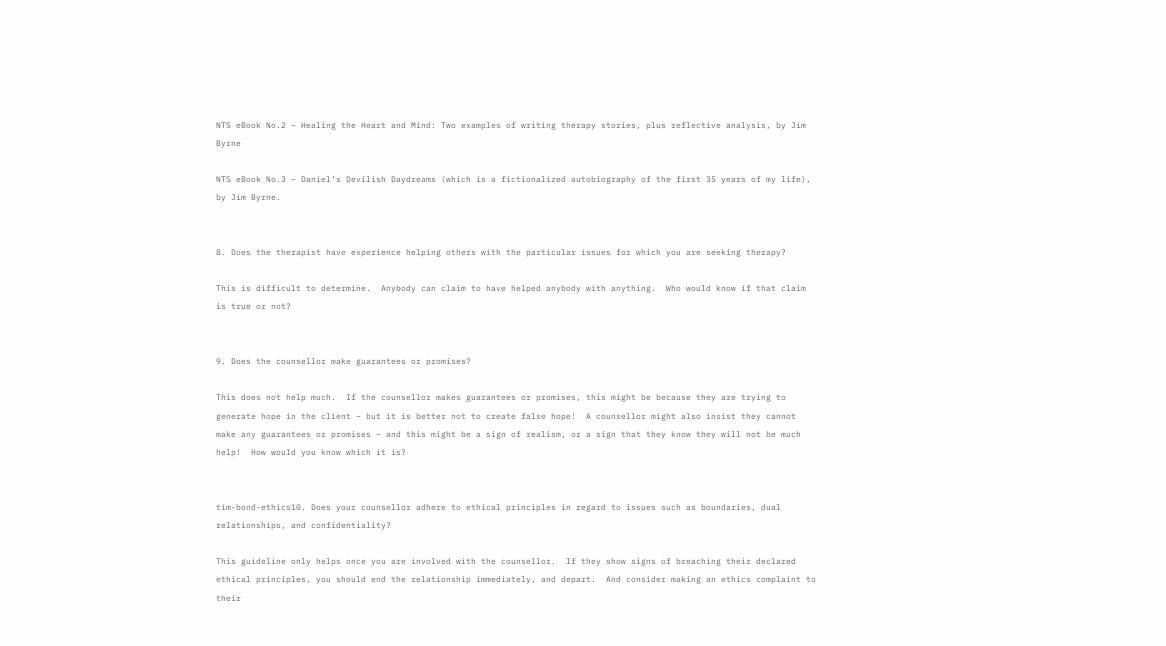NTS eBook No.2 – Healing the Heart and Mind: Two examples of writing therapy stories, plus reflective analysis, by Jim Byrne

NTS eBook No.3 – Daniel’s Devilish Daydreams (which is a fictionalized autobiography of the first 35 years of my life), by Jim Byrne.


8. Does the therapist have experience helping others with the particular issues for which you are seeking therapy?

This is difficult to determine.  Anybody can claim to have helped anybody with anything.  Who would know if that claim is true or not?


9. Does the counsellor make guarantees or promises?

This does not help much.  If the counsellor makes guarantees or promises, this might be because they are trying to generate hope in the client – but it is better not to create false hope!  A counsellor might also insist they cannot make any guarantees or promises – and this might be a sign of realism, or a sign that they know they will not be much help!  How would you know which it is?


tim-bond-ethics10. Does your counsellor adhere to ethical principles in regard to issues such as boundaries, dual relationships, and confidentiality?

This guideline only helps once you are involved with the counsellor.  If they show signs of breaching their declared ethical principles, you should end the relationship immediately, and depart.  And consider making an ethics complaint to their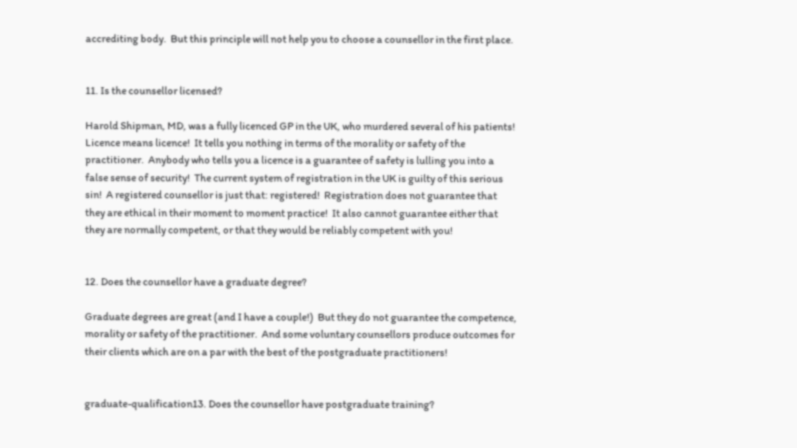accrediting body.  But this principle will not help you to choose a counsellor in the first place.


11. Is the counsellor licensed?

Harold Shipman, MD, was a fully licenced GP in the UK, who murdered several of his patients!  Licence means licence!  It tells you nothing in terms of the morality or safety of the practitioner.  Anybody who tells you a licence is a guarantee of safety is lulling you into a false sense of security!  The current system of registration in the UK is guilty of this serious sin!  A registered counsellor is just that: registered!  Registration does not guarantee that they are ethical in their moment to moment practice!  It also cannot guarantee either that they are normally competent, or that they would be reliably competent with you!


12. Does the counsellor have a graduate degree?

Graduate degrees are great (and I have a couple!)  But they do not guarantee the competence, morality or safety of the practitioner.  And some voluntary counsellors produce outcomes for their clients which are on a par with the best of the postgraduate practitioners!


graduate-qualification13. Does the counsellor have postgraduate training?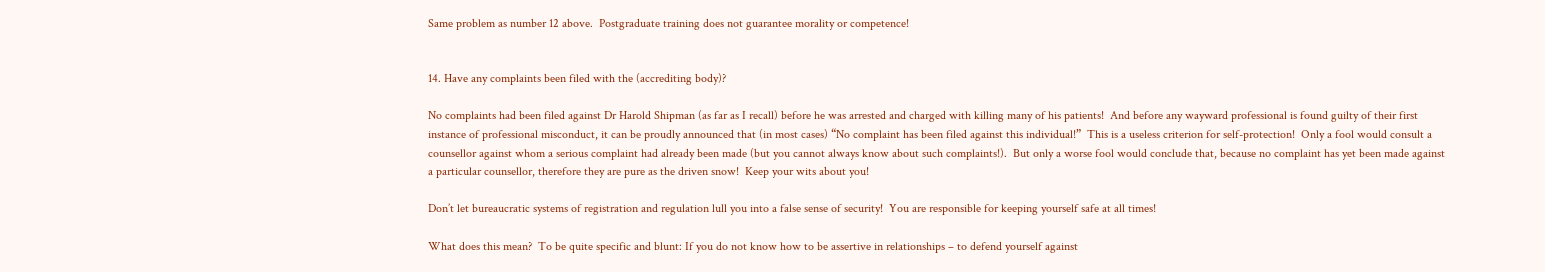Same problem as number 12 above.  Postgraduate training does not guarantee morality or competence!


14. Have any complaints been filed with the (accrediting body)?

No complaints had been filed against Dr Harold Shipman (as far as I recall) before he was arrested and charged with killing many of his patients!  And before any wayward professional is found guilty of their first instance of professional misconduct, it can be proudly announced that (in most cases) “No complaint has been filed against this individual!”  This is a useless criterion for self-protection!  Only a fool would consult a counsellor against whom a serious complaint had already been made (but you cannot always know about such complaints!).  But only a worse fool would conclude that, because no complaint has yet been made against a particular counsellor, therefore they are pure as the driven snow!  Keep your wits about you!

Don’t let bureaucratic systems of registration and regulation lull you into a false sense of security!  You are responsible for keeping yourself safe at all times!

What does this mean?  To be quite specific and blunt: If you do not know how to be assertive in relationships – to defend yourself against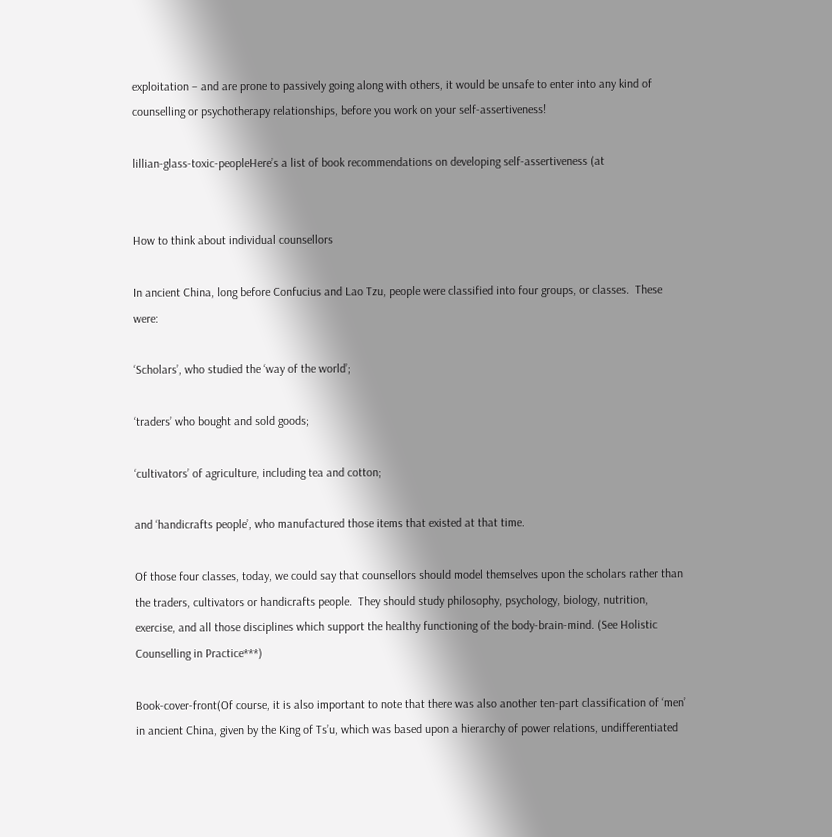exploitation – and are prone to passively going along with others, it would be unsafe to enter into any kind of counselling or psychotherapy relationships, before you work on your self-assertiveness!

lillian-glass-toxic-peopleHere’s a list of book recommendations on developing self-assertiveness (at


How to think about individual counsellors

In ancient China, long before Confucius and Lao Tzu, people were classified into four groups, or classes.  These were:

‘Scholars’, who studied the ‘way of the world’;

‘traders’ who bought and sold goods;

‘cultivators’ of agriculture, including tea and cotton;

and ‘handicrafts people’, who manufactured those items that existed at that time.

Of those four classes, today, we could say that counsellors should model themselves upon the scholars rather than the traders, cultivators or handicrafts people.  They should study philosophy, psychology, biology, nutrition, exercise, and all those disciplines which support the healthy functioning of the body-brain-mind. (See Holistic Counselling in Practice***)

Book-cover-front(Of course, it is also important to note that there was also another ten-part classification of ‘men’ in ancient China, given by the King of Ts’u, which was based upon a hierarchy of power relations, undifferentiated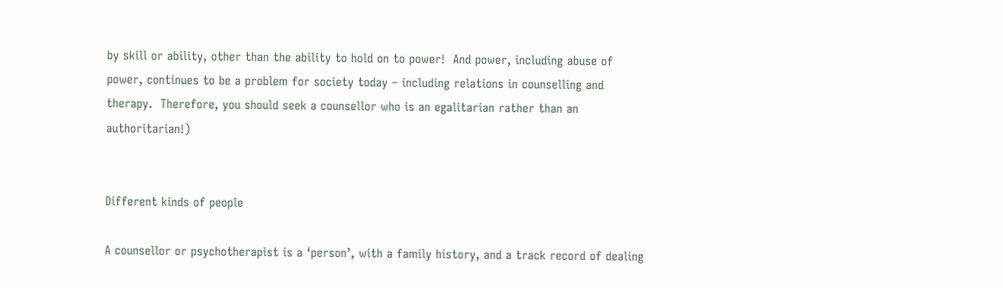by skill or ability, other than the ability to hold on to power!  And power, including abuse of power, continues to be a problem for society today – including relations in counselling and therapy.  Therefore, you should seek a counsellor who is an egalitarian rather than an authoritarian!)


Different kinds of people

A counsellor or psychotherapist is a ‘person’, with a family history, and a track record of dealing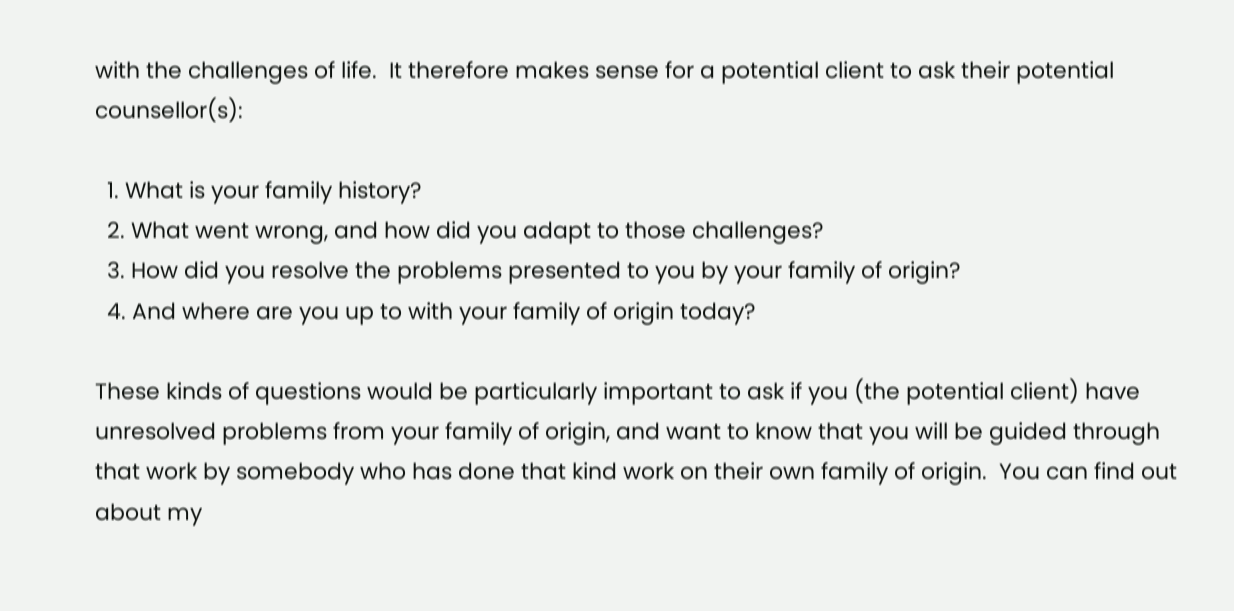with the challenges of life.  It therefore makes sense for a potential client to ask their potential counsellor(s):

  1. What is your family history?
  2. What went wrong, and how did you adapt to those challenges?
  3. How did you resolve the problems presented to you by your family of origin?
  4. And where are you up to with your family of origin today?

These kinds of questions would be particularly important to ask if you (the potential client) have unresolved problems from your family of origin, and want to know that you will be guided through that work by somebody who has done that kind work on their own family of origin.  You can find out about my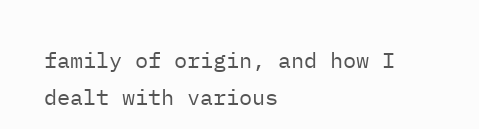family of origin, and how I dealt with various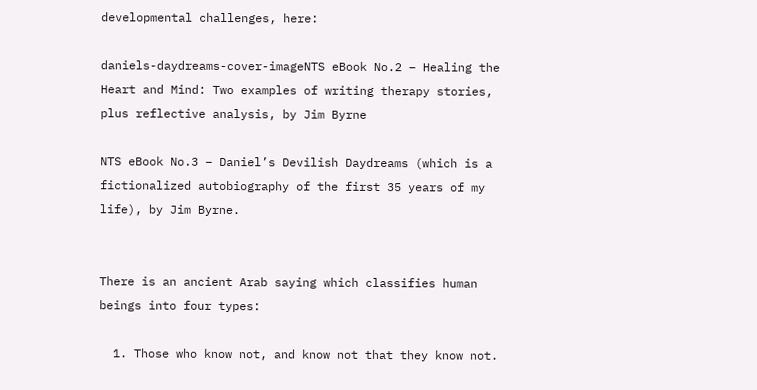developmental challenges, here:

daniels-daydreams-cover-imageNTS eBook No.2 – Healing the Heart and Mind: Two examples of writing therapy stories, plus reflective analysis, by Jim Byrne

NTS eBook No.3 – Daniel’s Devilish Daydreams (which is a fictionalized autobiography of the first 35 years of my life), by Jim Byrne.


There is an ancient Arab saying which classifies human beings into four types:

  1. Those who know not, and know not that they know not.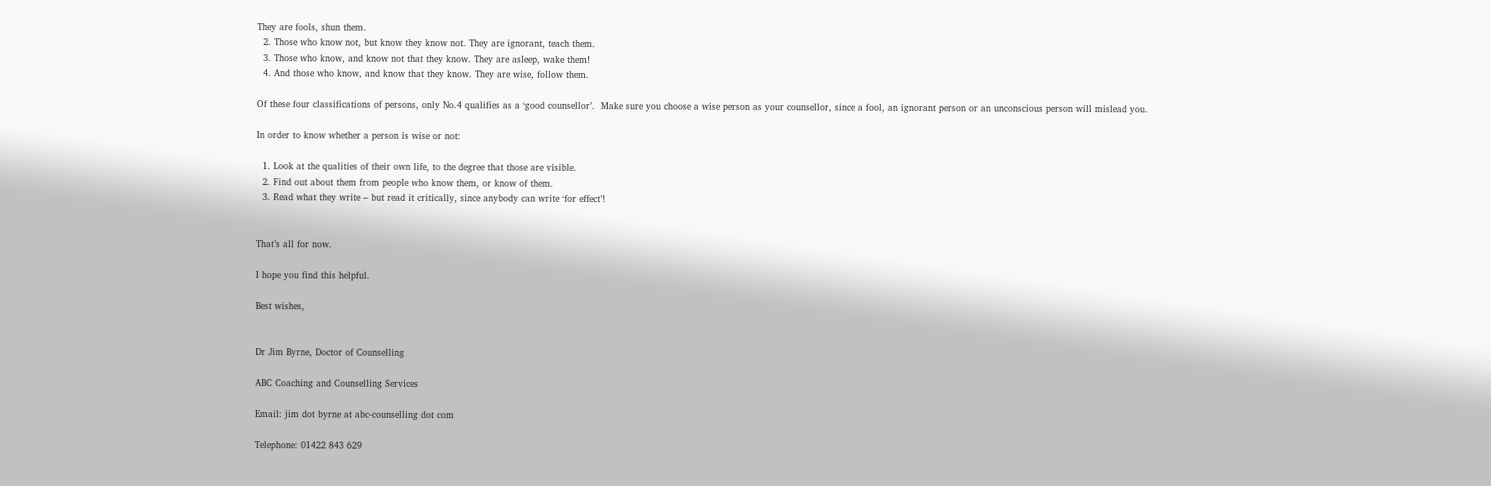They are fools, shun them.
  2. Those who know not, but know they know not. They are ignorant, teach them.
  3. Those who know, and know not that they know. They are asleep, wake them!
  4. And those who know, and know that they know. They are wise, follow them.

Of these four classifications of persons, only No.4 qualifies as a ‘good counsellor’.  Make sure you choose a wise person as your counsellor, since a fool, an ignorant person or an unconscious person will mislead you.

In order to know whether a person is wise or not:

  1. Look at the qualities of their own life, to the degree that those are visible.
  2. Find out about them from people who know them, or know of them.
  3. Read what they write – but read it critically, since anybody can write ‘for effect’!


That’s all for now.

I hope you find this helpful.

Best wishes,


Dr Jim Byrne, Doctor of Counselling

ABC Coaching and Counselling Services

Email: jim dot byrne at abc-counselling dot com

Telephone: 01422 843 629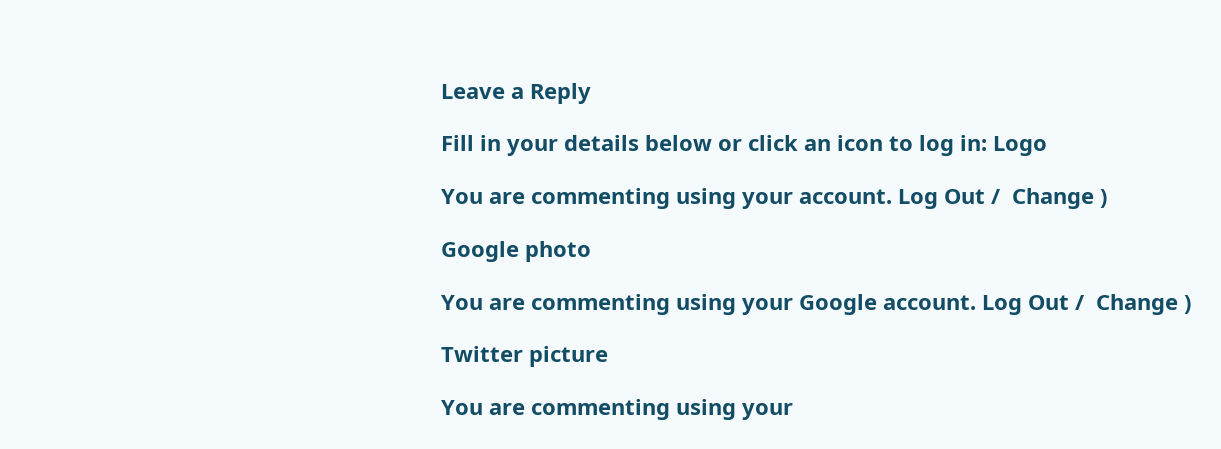Leave a Reply

Fill in your details below or click an icon to log in: Logo

You are commenting using your account. Log Out /  Change )

Google photo

You are commenting using your Google account. Log Out /  Change )

Twitter picture

You are commenting using your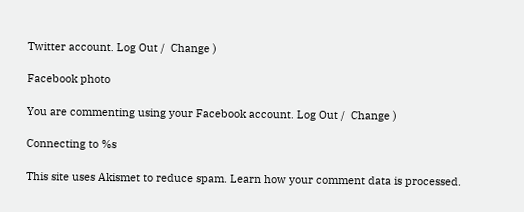Twitter account. Log Out /  Change )

Facebook photo

You are commenting using your Facebook account. Log Out /  Change )

Connecting to %s

This site uses Akismet to reduce spam. Learn how your comment data is processed.